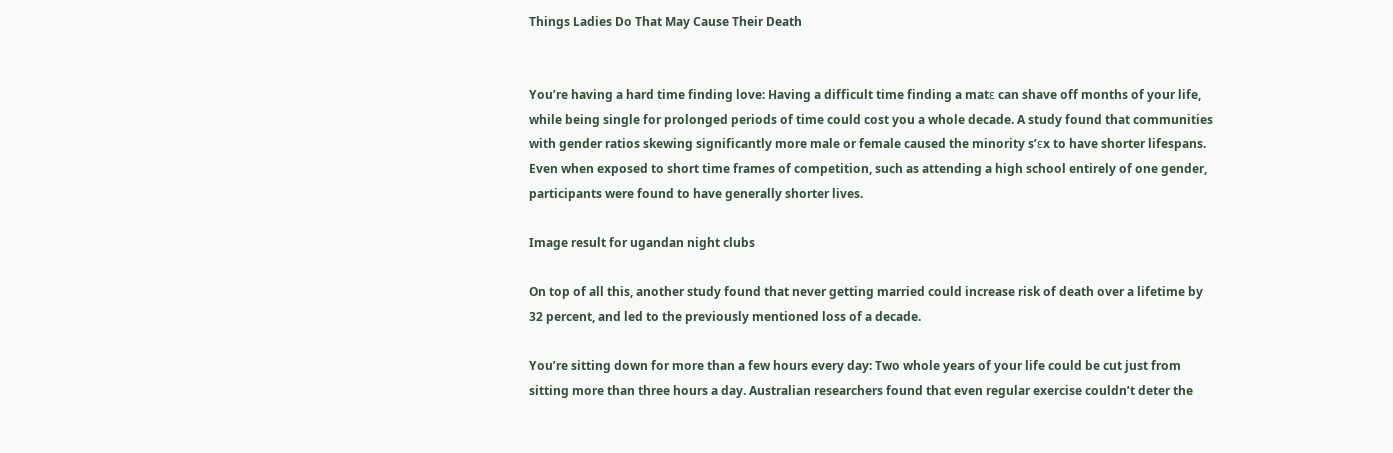Things Ladies Do That May Cause Their Death


You’re having a hard time finding love: Having a difficult time finding a matε can shave off months of your life, while being single for prolonged periods of time could cost you a whole decade. A study found that communities with gender ratios skewing significantly more male or female caused the minority s’εx to have shorter lifespans. Even when exposed to short time frames of competition, such as attending a high school entirely of one gender, participants were found to have generally shorter lives.

Image result for ugandan night clubs

On top of all this, another study found that never getting married could increase risk of death over a lifetime by 32 percent, and led to the previously mentioned loss of a decade.

You’re sitting down for more than a few hours every day: Two whole years of your life could be cut just from sitting more than three hours a day. Australian researchers found that even regular exercise couldn’t deter the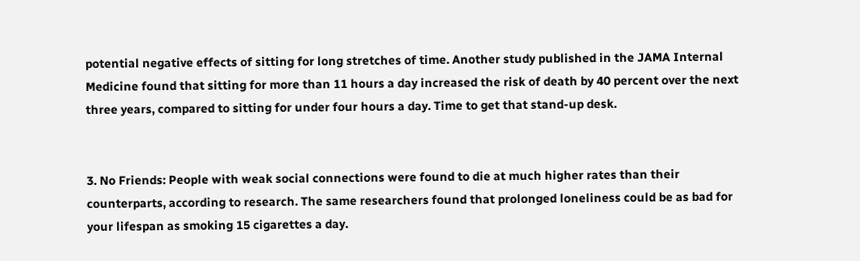potential negative effects of sitting for long stretches of time. Another study published in the JAMA Internal Medicine found that sitting for more than 11 hours a day increased the risk of death by 40 percent over the next three years, compared to sitting for under four hours a day. Time to get that stand-up desk.


3. No Friends: People with weak social connections were found to die at much higher rates than their counterparts, according to research. The same researchers found that prolonged loneliness could be as bad for your lifespan as smoking 15 cigarettes a day.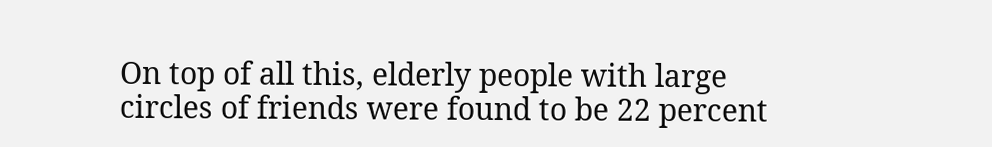On top of all this, elderly people with large circles of friends were found to be 22 percent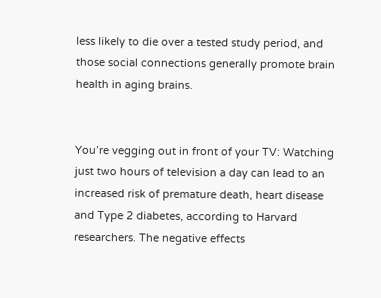less likely to die over a tested study period, and those social connections generally promote brain health in aging brains.


You’re vegging out in front of your TV: Watching just two hours of television a day can lead to an increased risk of premature death, heart disease and Type 2 diabetes, according to Harvard researchers. The negative effects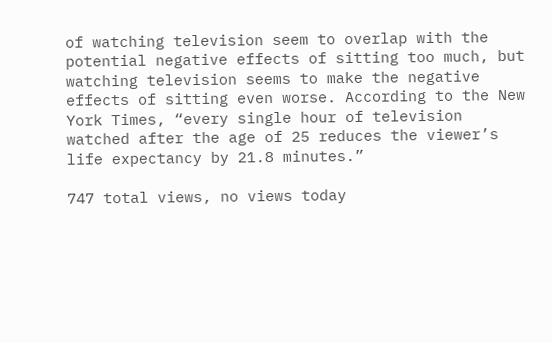of watching television seem to overlap with the potential negative effects of sitting too much, but watching television seems to make the negative effects of sitting even worse. According to the New York Times, “every single hour of television watched after the age of 25 reduces the viewer’s life expectancy by 21.8 minutes.”

747 total views, no views today